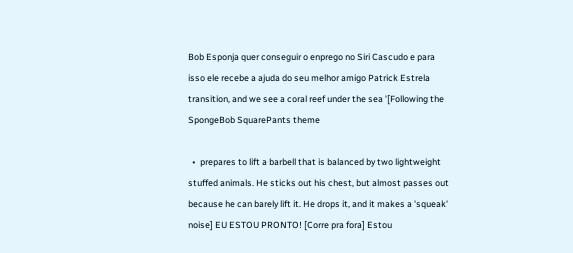Bob Esponja quer conseguir o enprego no Siri Cascudo e para isso ele recebe a ajuda do seu melhor amigo Patrick Estrela transition, and we see a coral reef under the sea '[Following the SpongeBob SquarePants theme

  •  prepares to lift a barbell that is balanced by two lightweight stuffed animals. He sticks out his chest, but almost passes out because he can barely lift it. He drops it, and it makes a 'squeak' noise] EU ESTOU PRONTO! [Corre pra fora] Estou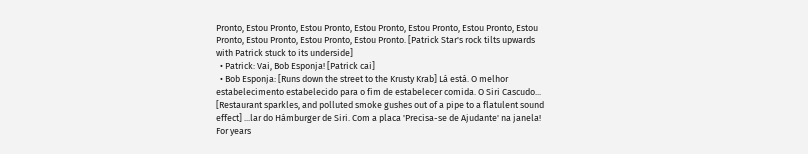Pronto, Estou Pronto, Estou Pronto, Estou Pronto, Estou Pronto, Estou Pronto, Estou Pronto, Estou Pronto, Estou Pronto, Estou Pronto. [Patrick Star's rock tilts upwards with Patrick stuck to its underside]
  • Patrick: Vai, Bob Esponja! [Patrick cai]
  • Bob Esponja: [Runs down the street to the Krusty Krab] Lá está. O melhor estabelecimento estabelecido para o fim de estabelecer comida. O Siri Cascudo... [Restaurant sparkles, and polluted smoke gushes out of a pipe to a flatulent sound effect] ...lar do Hámburger de Siri. Com a placa 'Precisa-se de Ajudante' na janela! For years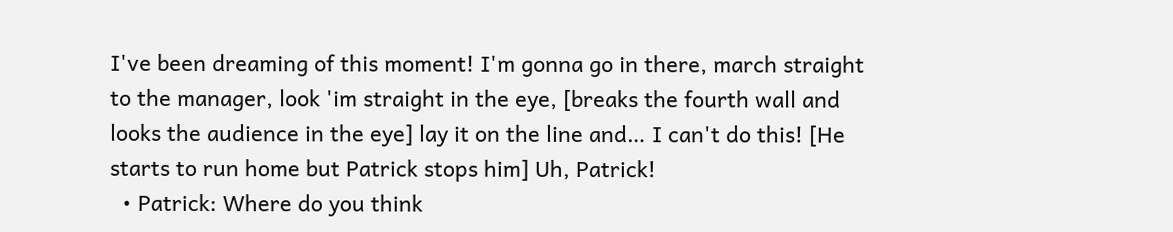I've been dreaming of this moment! I'm gonna go in there, march straight to the manager, look 'im straight in the eye, [breaks the fourth wall and looks the audience in the eye] lay it on the line and… I can't do this! [He starts to run home but Patrick stops him] Uh, Patrick!
  • Patrick: Where do you think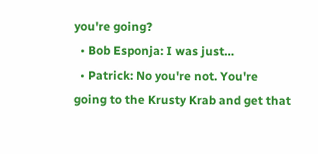you're going?
  • Bob Esponja: I was just…
  • Patrick: No you're not. You're going to the Krusty Krab and get that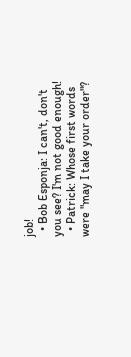job!
  • Bob Esponja: I can't, don't you see? I'm not good enough!
  • Patrick: Whose first words were "may I take your order"?